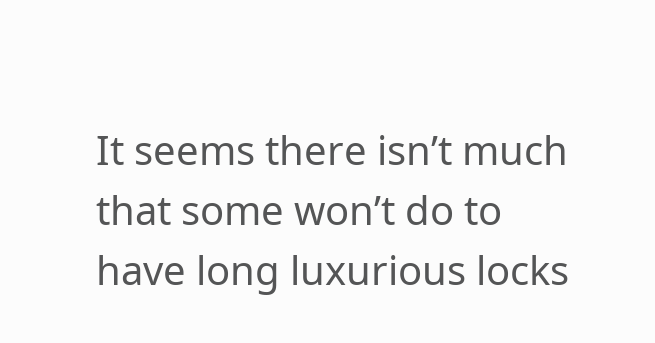It seems there isn’t much that some won’t do to have long luxurious locks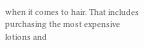when it comes to hair. That includes purchasing the most expensive lotions and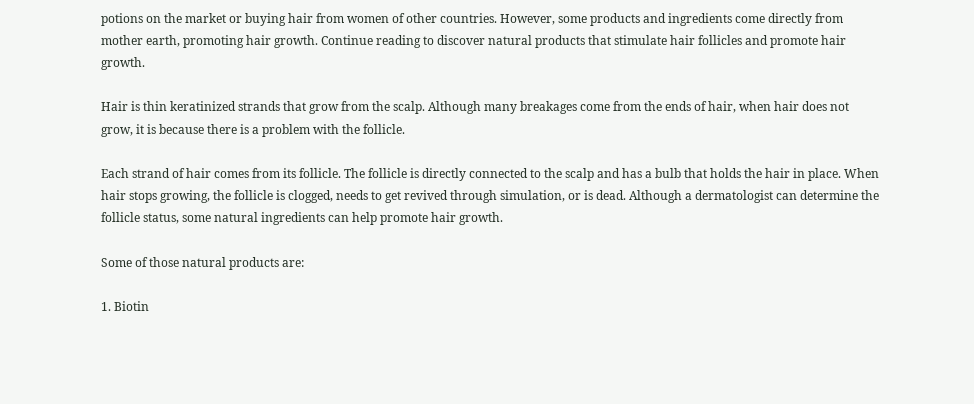potions on the market or buying hair from women of other countries. However, some products and ingredients come directly from mother earth, promoting hair growth. Continue reading to discover natural products that stimulate hair follicles and promote hair growth.

Hair is thin keratinized strands that grow from the scalp. Although many breakages come from the ends of hair, when hair does not grow, it is because there is a problem with the follicle.

Each strand of hair comes from its follicle. The follicle is directly connected to the scalp and has a bulb that holds the hair in place. When hair stops growing, the follicle is clogged, needs to get revived through simulation, or is dead. Although a dermatologist can determine the follicle status, some natural ingredients can help promote hair growth.

Some of those natural products are:

1. Biotin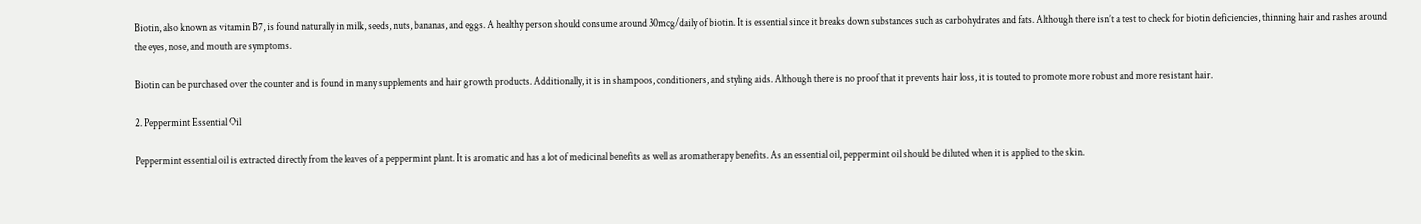Biotin, also known as vitamin B7, is found naturally in milk, seeds, nuts, bananas, and eggs. A healthy person should consume around 30mcg/daily of biotin. It is essential since it breaks down substances such as carbohydrates and fats. Although there isn’t a test to check for biotin deficiencies, thinning hair and rashes around the eyes, nose, and mouth are symptoms.

Biotin can be purchased over the counter and is found in many supplements and hair growth products. Additionally, it is in shampoos, conditioners, and styling aids. Although there is no proof that it prevents hair loss, it is touted to promote more robust and more resistant hair.

2. Peppermint Essential Oil

Peppermint essential oil is extracted directly from the leaves of a peppermint plant. It is aromatic and has a lot of medicinal benefits as well as aromatherapy benefits. As an essential oil, peppermint oil should be diluted when it is applied to the skin.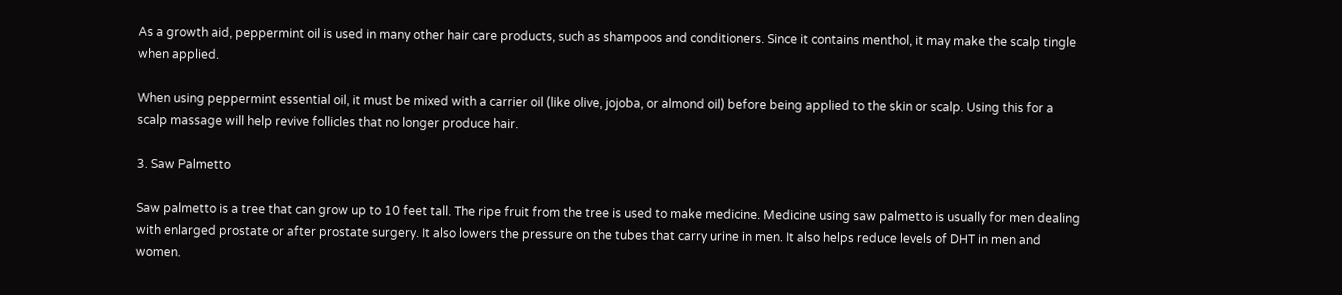As a growth aid, peppermint oil is used in many other hair care products, such as shampoos and conditioners. Since it contains menthol, it may make the scalp tingle when applied.

When using peppermint essential oil, it must be mixed with a carrier oil (like olive, jojoba, or almond oil) before being applied to the skin or scalp. Using this for a scalp massage will help revive follicles that no longer produce hair.

3. Saw Palmetto

Saw palmetto is a tree that can grow up to 10 feet tall. The ripe fruit from the tree is used to make medicine. Medicine using saw palmetto is usually for men dealing with enlarged prostate or after prostate surgery. It also lowers the pressure on the tubes that carry urine in men. It also helps reduce levels of DHT in men and women.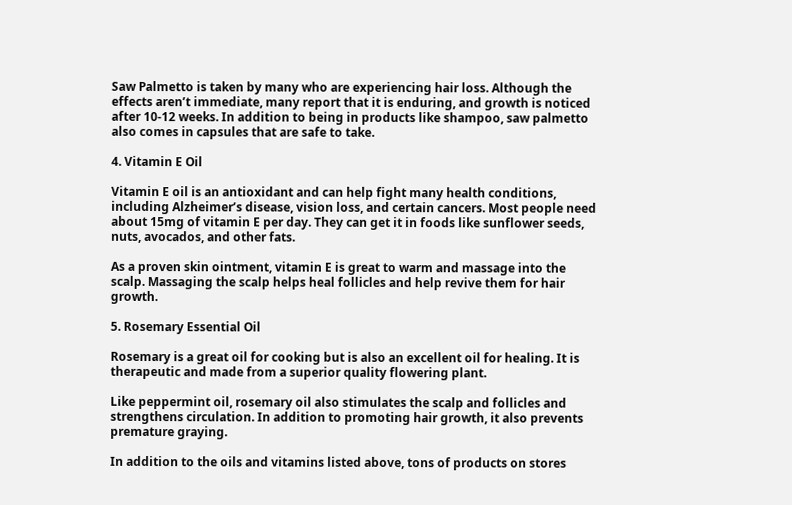Saw Palmetto is taken by many who are experiencing hair loss. Although the effects aren’t immediate, many report that it is enduring, and growth is noticed after 10-12 weeks. In addition to being in products like shampoo, saw palmetto also comes in capsules that are safe to take.

4. Vitamin E Oil

Vitamin E oil is an antioxidant and can help fight many health conditions, including Alzheimer’s disease, vision loss, and certain cancers. Most people need about 15mg of vitamin E per day. They can get it in foods like sunflower seeds, nuts, avocados, and other fats.

As a proven skin ointment, vitamin E is great to warm and massage into the scalp. Massaging the scalp helps heal follicles and help revive them for hair growth.

5. Rosemary Essential Oil

Rosemary is a great oil for cooking but is also an excellent oil for healing. It is therapeutic and made from a superior quality flowering plant.

Like peppermint oil, rosemary oil also stimulates the scalp and follicles and strengthens circulation. In addition to promoting hair growth, it also prevents premature graying.

In addition to the oils and vitamins listed above, tons of products on stores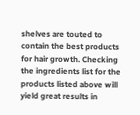shelves are touted to contain the best products for hair growth. Checking the ingredients list for the products listed above will yield great results in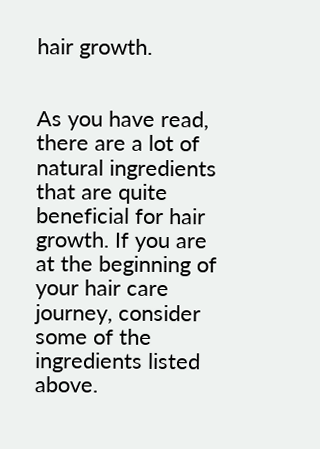hair growth.


As you have read, there are a lot of natural ingredients that are quite beneficial for hair growth. If you are at the beginning of your hair care journey, consider some of the ingredients listed above.